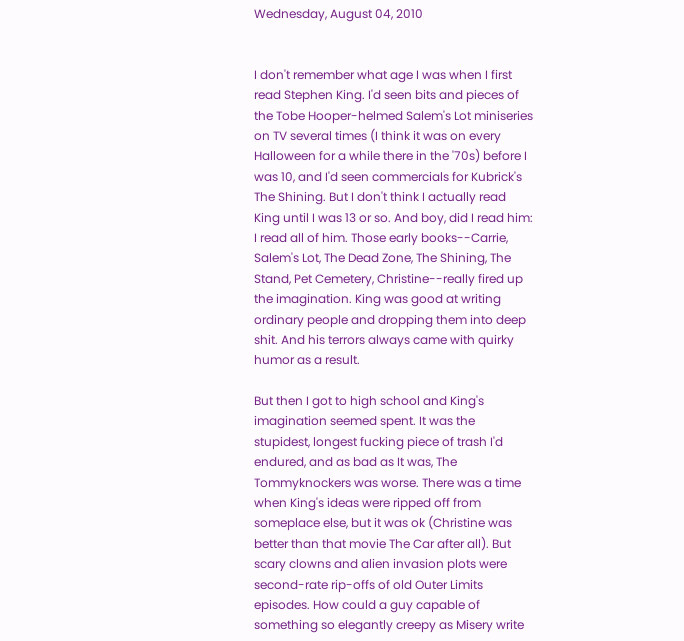Wednesday, August 04, 2010


I don't remember what age I was when I first read Stephen King. I'd seen bits and pieces of the Tobe Hooper-helmed Salem's Lot miniseries on TV several times (I think it was on every Halloween for a while there in the '70s) before I was 10, and I'd seen commercials for Kubrick's The Shining. But I don't think I actually read King until I was 13 or so. And boy, did I read him: I read all of him. Those early books--Carrie, Salem's Lot, The Dead Zone, The Shining, The Stand, Pet Cemetery, Christine--really fired up the imagination. King was good at writing ordinary people and dropping them into deep shit. And his terrors always came with quirky humor as a result.

But then I got to high school and King's imagination seemed spent. It was the stupidest, longest fucking piece of trash I'd endured, and as bad as It was, The Tommyknockers was worse. There was a time when King's ideas were ripped off from someplace else, but it was ok (Christine was better than that movie The Car after all). But scary clowns and alien invasion plots were second-rate rip-offs of old Outer Limits episodes. How could a guy capable of something so elegantly creepy as Misery write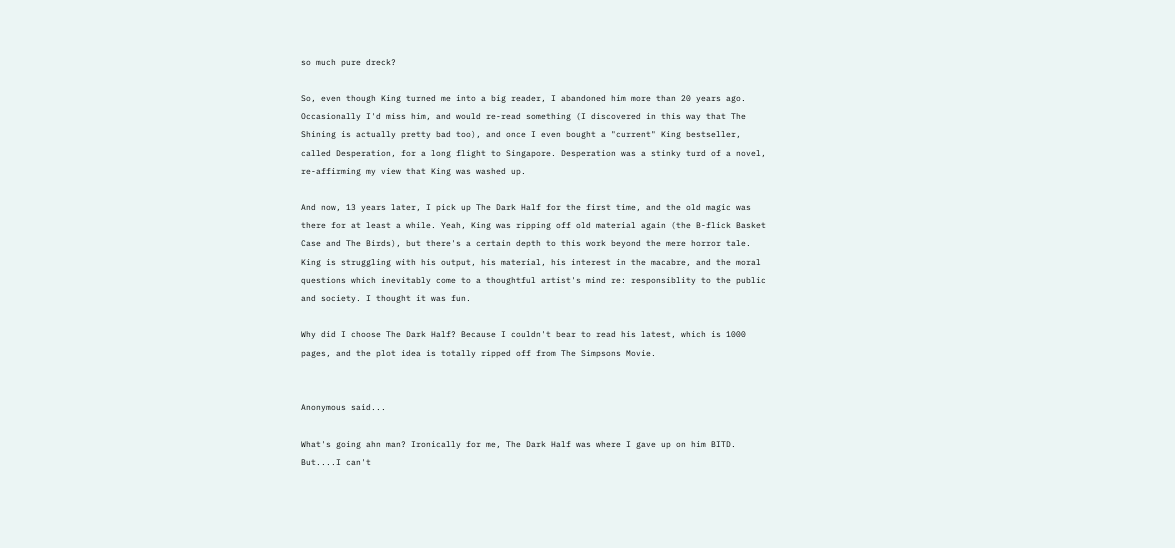so much pure dreck?

So, even though King turned me into a big reader, I abandoned him more than 20 years ago. Occasionally I'd miss him, and would re-read something (I discovered in this way that The Shining is actually pretty bad too), and once I even bought a "current" King bestseller, called Desperation, for a long flight to Singapore. Desperation was a stinky turd of a novel, re-affirming my view that King was washed up.

And now, 13 years later, I pick up The Dark Half for the first time, and the old magic was there for at least a while. Yeah, King was ripping off old material again (the B-flick Basket Case and The Birds), but there's a certain depth to this work beyond the mere horror tale. King is struggling with his output, his material, his interest in the macabre, and the moral questions which inevitably come to a thoughtful artist's mind re: responsiblity to the public and society. I thought it was fun.

Why did I choose The Dark Half? Because I couldn't bear to read his latest, which is 1000 pages, and the plot idea is totally ripped off from The Simpsons Movie.


Anonymous said...

What's going ahn man? Ironically for me, The Dark Half was where I gave up on him BITD. But....I can't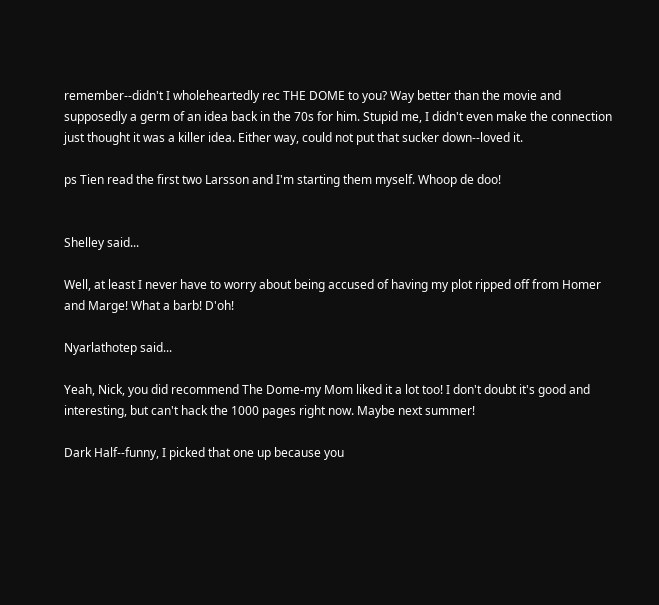remember--didn't I wholeheartedly rec THE DOME to you? Way better than the movie and supposedly a germ of an idea back in the 70s for him. Stupid me, I didn't even make the connection just thought it was a killer idea. Either way, could not put that sucker down--loved it.

ps Tien read the first two Larsson and I'm starting them myself. Whoop de doo!


Shelley said...

Well, at least I never have to worry about being accused of having my plot ripped off from Homer and Marge! What a barb! D'oh!

Nyarlathotep said...

Yeah, Nick, you did recommend The Dome-my Mom liked it a lot too! I don't doubt it's good and interesting, but can't hack the 1000 pages right now. Maybe next summer!

Dark Half--funny, I picked that one up because you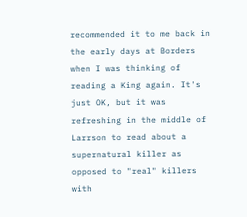recommended it to me back in the early days at Borders when I was thinking of reading a King again. It's just OK, but it was refreshing in the middle of Larrson to read about a supernatural killer as opposed to "real" killers with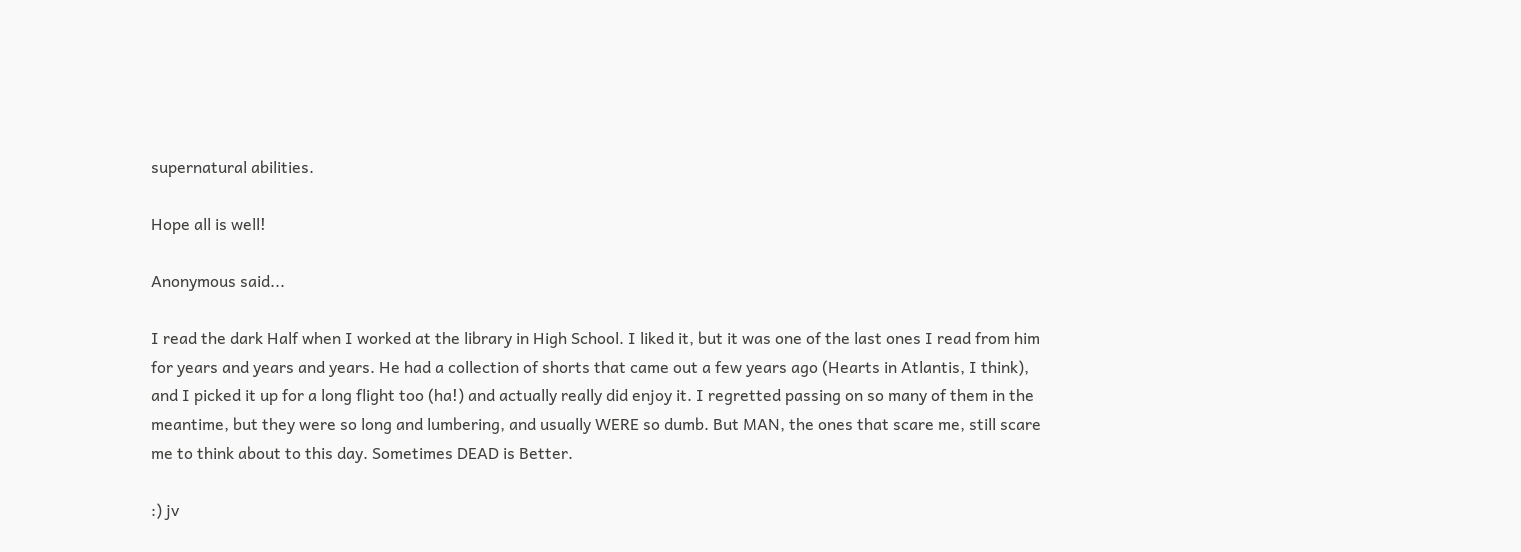supernatural abilities.

Hope all is well!

Anonymous said...

I read the dark Half when I worked at the library in High School. I liked it, but it was one of the last ones I read from him for years and years and years. He had a collection of shorts that came out a few years ago (Hearts in Atlantis, I think), and I picked it up for a long flight too (ha!) and actually really did enjoy it. I regretted passing on so many of them in the meantime, but they were so long and lumbering, and usually WERE so dumb. But MAN, the ones that scare me, still scare me to think about to this day. Sometimes DEAD is Better.

:) jv